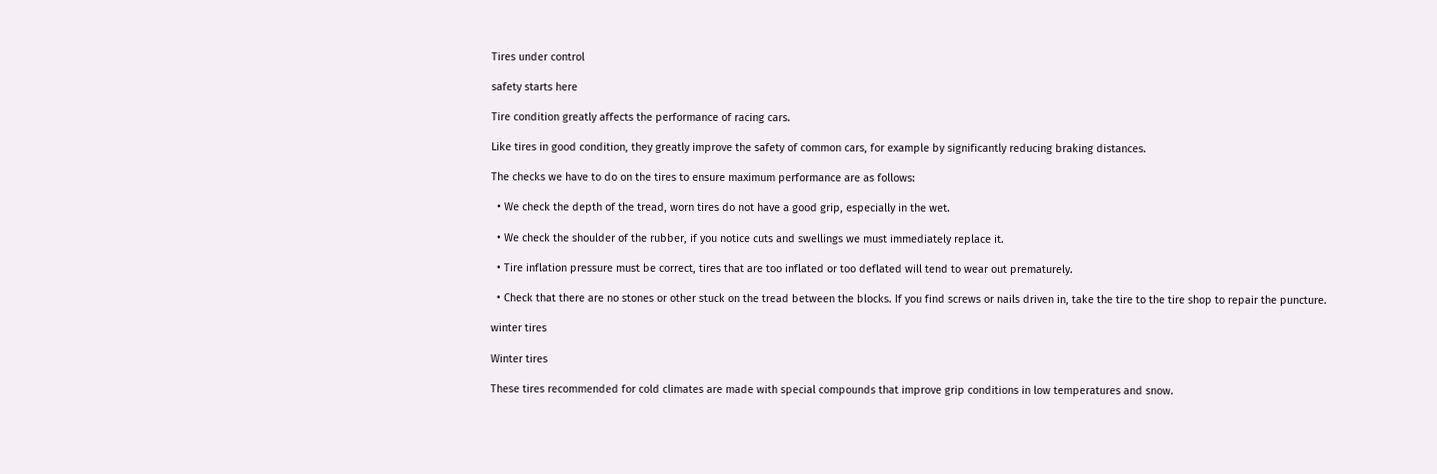Tires under control

safety starts here

Tire condition greatly affects the performance of racing cars.

Like tires in good condition, they greatly improve the safety of common cars, for example by significantly reducing braking distances.

The checks we have to do on the tires to ensure maximum performance are as follows:

  • We check the depth of the tread, worn tires do not have a good grip, especially in the wet.

  • We check the shoulder of the rubber, if you notice cuts and swellings we must immediately replace it.

  • Tire inflation pressure must be correct, tires that are too inflated or too deflated will tend to wear out prematurely.

  • Check that there are no stones or other stuck on the tread between the blocks. If you find screws or nails driven in, take the tire to the tire shop to repair the puncture.

winter tires

Winter tires

These tires recommended for cold climates are made with special compounds that improve grip conditions in low temperatures and snow.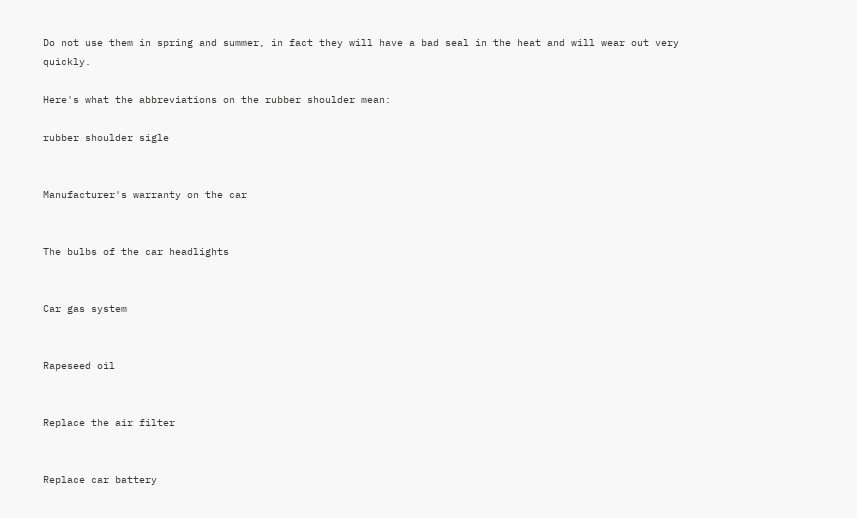Do not use them in spring and summer, in fact they will have a bad seal in the heat and will wear out very quickly.

Here's what the abbreviations on the rubber shoulder mean:

rubber shoulder sigle


Manufacturer's warranty on the car


The bulbs of the car headlights


Car gas system


Rapeseed oil


Replace the air filter


Replace car battery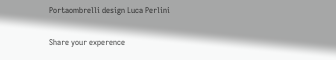Portaombrelli design Luca Perlini

Share your experence